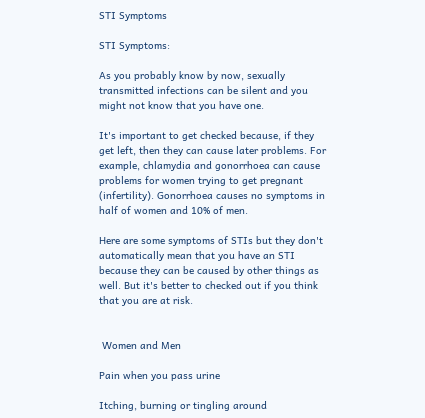STI Symptoms

STI Symptoms:

As you probably know by now, sexually transmitted infections can be silent and you might not know that you have one.

It's important to get checked because, if they get left, then they can cause later problems. For example, chlamydia and gonorrhoea can cause problems for women trying to get pregnant (infertility). Gonorrhoea causes no symptoms in half of women and 10% of men.

Here are some symptoms of STIs but they don't automatically mean that you have an STI because they can be caused by other things as well. But it's better to checked out if you think that you are at risk.


 Women and Men

Pain when you pass urine

Itching, burning or tingling around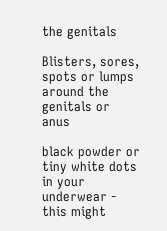the genitals

Blisters, sores, spots or lumps around the genitals or anus

black powder or tiny white dots in your underwear - this might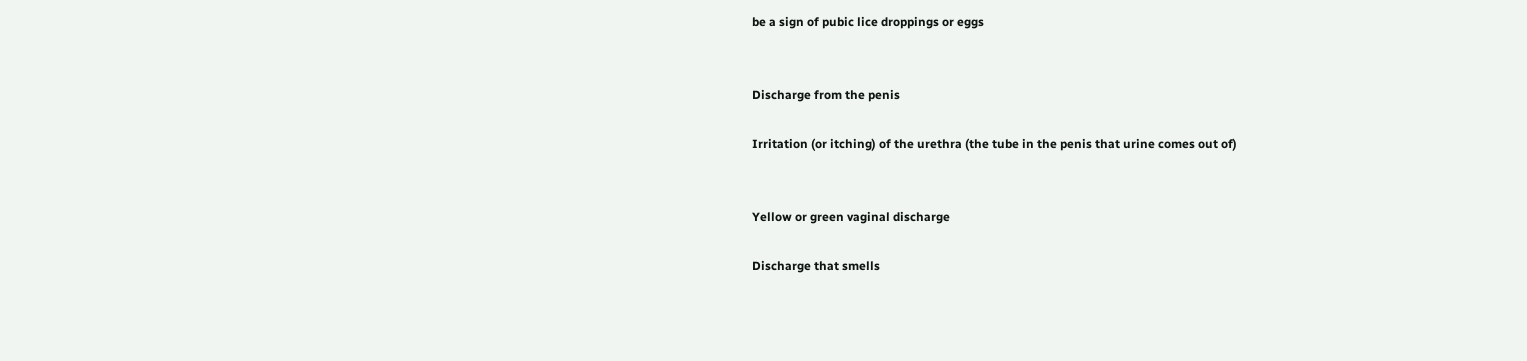be a sign of pubic lice droppings or eggs


Discharge from the penis

Irritation (or itching) of the urethra (the tube in the penis that urine comes out of)


Yellow or green vaginal discharge

Discharge that smells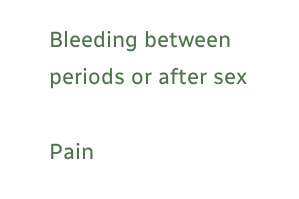Bleeding between periods or after sex

Pain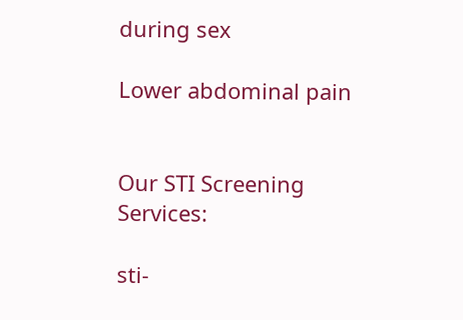during sex

Lower abdominal pain


Our STI Screening Services:

sti-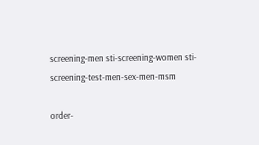screening-men sti-screening-women sti-screening-test-men-sex-men-msm

order-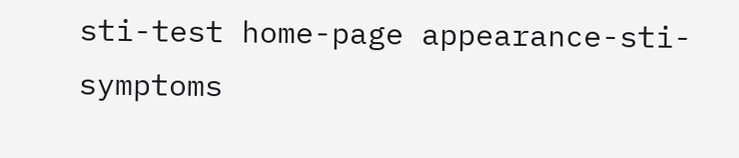sti-test home-page appearance-sti-symptoms